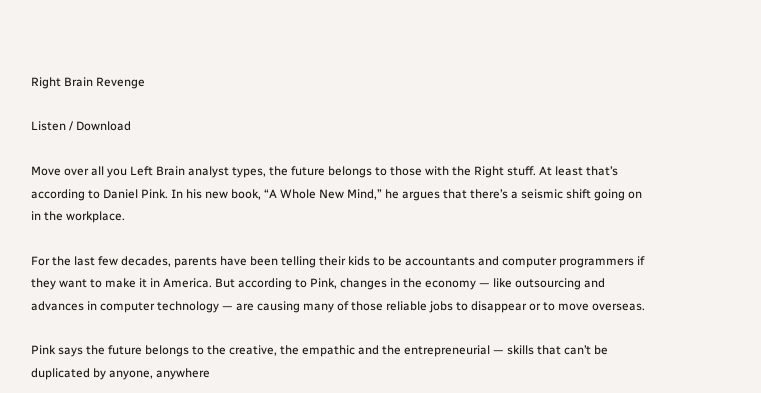Right Brain Revenge

Listen / Download

Move over all you Left Brain analyst types, the future belongs to those with the Right stuff. At least that’s according to Daniel Pink. In his new book, “A Whole New Mind,” he argues that there’s a seismic shift going on in the workplace.

For the last few decades, parents have been telling their kids to be accountants and computer programmers if they want to make it in America. But according to Pink, changes in the economy — like outsourcing and advances in computer technology — are causing many of those reliable jobs to disappear or to move overseas.

Pink says the future belongs to the creative, the empathic and the entrepreneurial — skills that can’t be duplicated by anyone, anywhere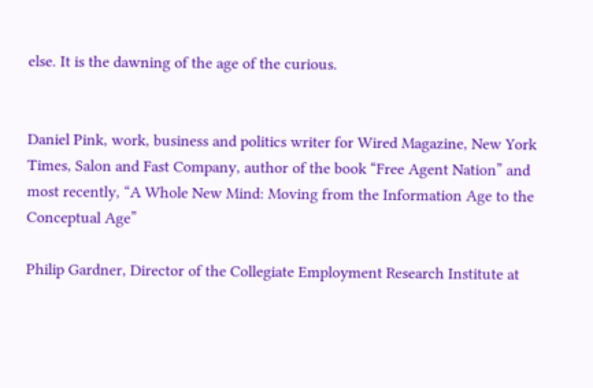else. It is the dawning of the age of the curious.


Daniel Pink, work, business and politics writer for Wired Magazine, New York Times, Salon and Fast Company, author of the book “Free Agent Nation” and most recently, “A Whole New Mind: Moving from the Information Age to the Conceptual Age”

Philip Gardner, Director of the Collegiate Employment Research Institute at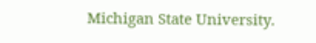Michigan State University.